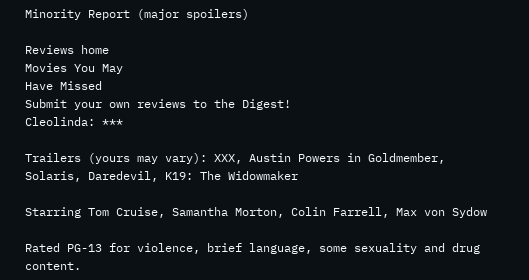Minority Report (major spoilers)

Reviews home
Movies You May
Have Missed
Submit your own reviews to the Digest!
Cleolinda: ***

Trailers (yours may vary): XXX, Austin Powers in Goldmember, Solaris, Daredevil, K19: The Widowmaker

Starring Tom Cruise, Samantha Morton, Colin Farrell, Max von Sydow

Rated PG-13 for violence, brief language, some sexuality and drug content.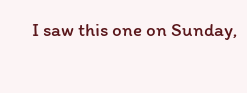I saw this one on Sunday,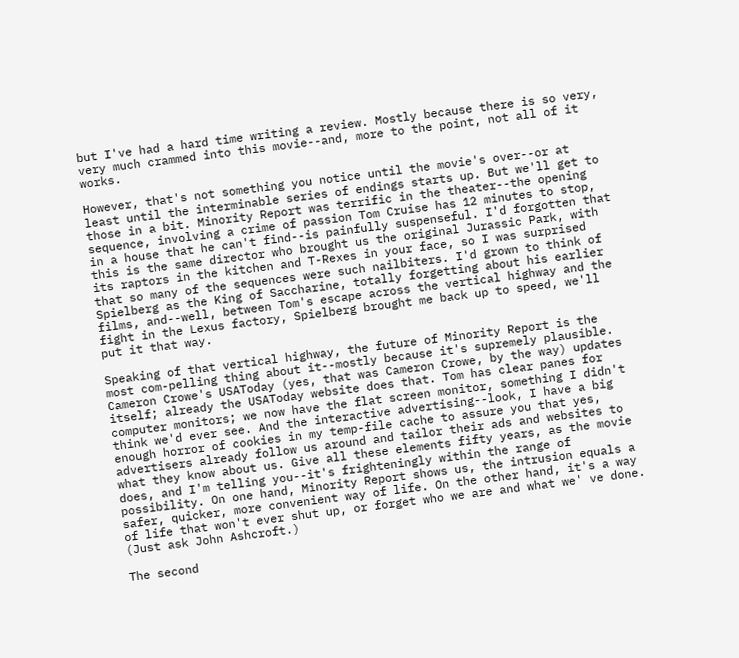but I've had a hard time writing a review. Mostly because there is so very, very much crammed into this movie--and, more to the point, not all of it works.

However, that's not something you notice until the movie's over--or at least until the interminable series of endings starts up. But we'll get to those in a bit. Minority Report was terrific in the theater--the opening sequence, involving a crime of passion Tom Cruise has 12 minutes to stop, in a house that he can't find--is painfully suspenseful. I'd forgotten that this is the same director who brought us the original Jurassic Park, with its raptors in the kitchen and T-Rexes in your face, so I was surprised that so many of the sequences were such nailbiters. I'd grown to think of Spielberg as the King of Saccharine, totally forgetting about his earlier films, and--well, between Tom's escape across the vertical highway and the fight in the Lexus factory, Spielberg brought me back up to speed, we'll put it that way.

Speaking of that vertical highway, the future of Minority Report is the most com-pelling thing about it--mostly because it's supremely plausible. Cameron Crowe's USAToday (yes, that was Cameron Crowe, by the way) updates itself; already the USAToday website does that. Tom has clear panes for computer monitors; we now have the flat screen monitor, something I didn't think we'd ever see. And the interactive advertising--look, I have a big enough horror of cookies in my temp-file cache to assure you that yes, advertisers already follow us around and tailor their ads and websites to what they know about us. Give all these elements fifty years, as the movie does, and I'm telling you--it's frighteningly within the range of possibility. On one hand, Minority Report shows us, the intrusion equals a safer, quicker, more convenient way of life. On the other hand, it's a way of life that won't ever shut up, or forget who we are and what we' ve done. (Just ask John Ashcroft.)

The second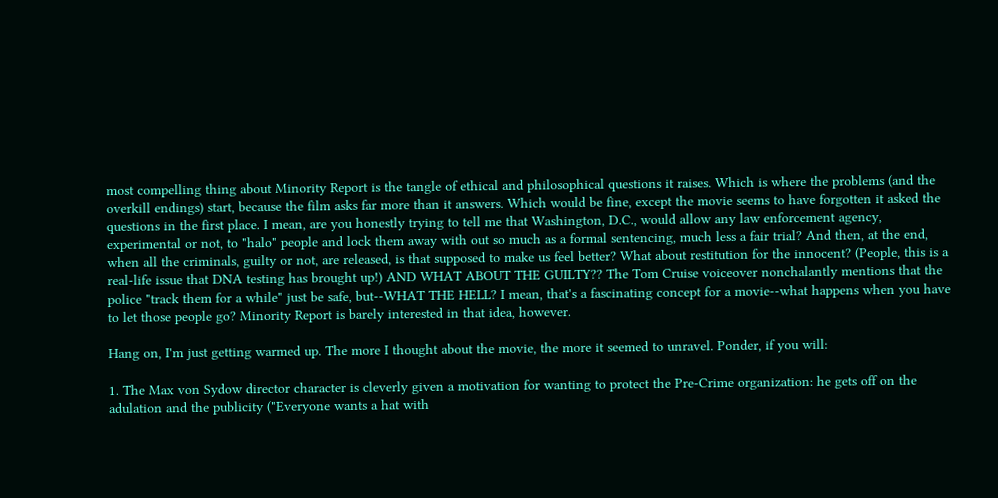most compelling thing about Minority Report is the tangle of ethical and philosophical questions it raises. Which is where the problems (and the overkill endings) start, because the film asks far more than it answers. Which would be fine, except the movie seems to have forgotten it asked the questions in the first place. I mean, are you honestly trying to tell me that Washington, D.C., would allow any law enforcement agency, experimental or not, to "halo" people and lock them away with out so much as a formal sentencing, much less a fair trial? And then, at the end, when all the criminals, guilty or not, are released, is that supposed to make us feel better? What about restitution for the innocent? (People, this is a real-life issue that DNA testing has brought up!) AND WHAT ABOUT THE GUILTY?? The Tom Cruise voiceover nonchalantly mentions that the police "track them for a while" just be safe, but--WHAT THE HELL? I mean, that's a fascinating concept for a movie--what happens when you have to let those people go? Minority Report is barely interested in that idea, however.

Hang on, I'm just getting warmed up. The more I thought about the movie, the more it seemed to unravel. Ponder, if you will:

1. The Max von Sydow director character is cleverly given a motivation for wanting to protect the Pre-Crime organization: he gets off on the adulation and the publicity ("Everyone wants a hat with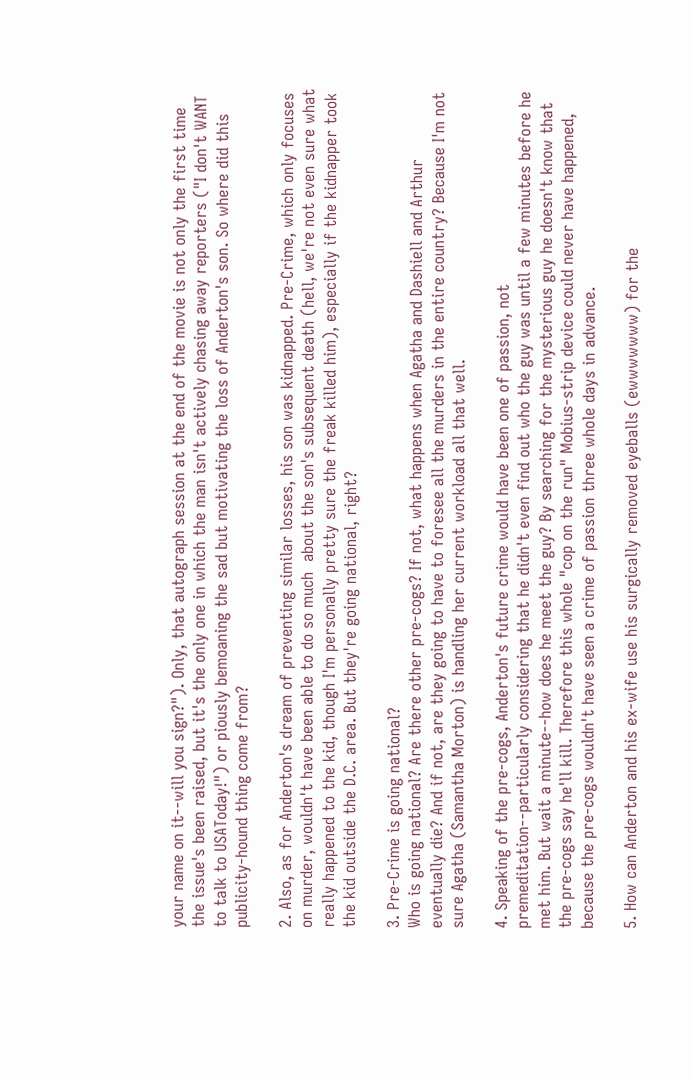your name on it--will you sign?"). Only, that autograph session at the end of the movie is not only the first time the issue's been raised, but it's the only one in which the man isn't actively chasing away reporters ("I don't WANT to talk to USAToday!") or piously bemoaning the sad but motivating the loss of Anderton's son. So where did this publicity-hound thing come from?

2. Also, as for Anderton's dream of preventing similar losses, his son was kidnapped. Pre-Crime, which only focuses on murder, wouldn't have been able to do so much  about the son's subsequent death (hell, we're not even sure what really happened to the kid, though I'm personally pretty sure the freak killed him), especially if the kidnapper took the kid outside the D.C. area. But they're going national, right?

3. Pre-Crime is going national?
Who is going national? Are there other pre-cogs? If not, what happens when Agatha and Dashiell and Arthur eventually die? And if not, are they going to have to foresee all the murders in the entire country? Because I'm not sure Agatha (Samantha Morton) is handling her current workload all that well.

4. Speaking of the pre-cogs, Anderton's future crime would have been one of passion, not premeditation--particularly considering that he didn't even find out who the guy was until a few minutes before he met him. But wait a minute--how does he meet the guy? By searching for the mysterious guy he doesn't know that the pre-cogs say he'll kill. Therefore this whole "cop on the run" Mobius-strip device could never have happened, because the pre-cogs wouldn't have seen a crime of passion three whole days in advance.

5. How can Anderton and his ex-wife use his surgically removed eyeballs (ewwwwwww) for the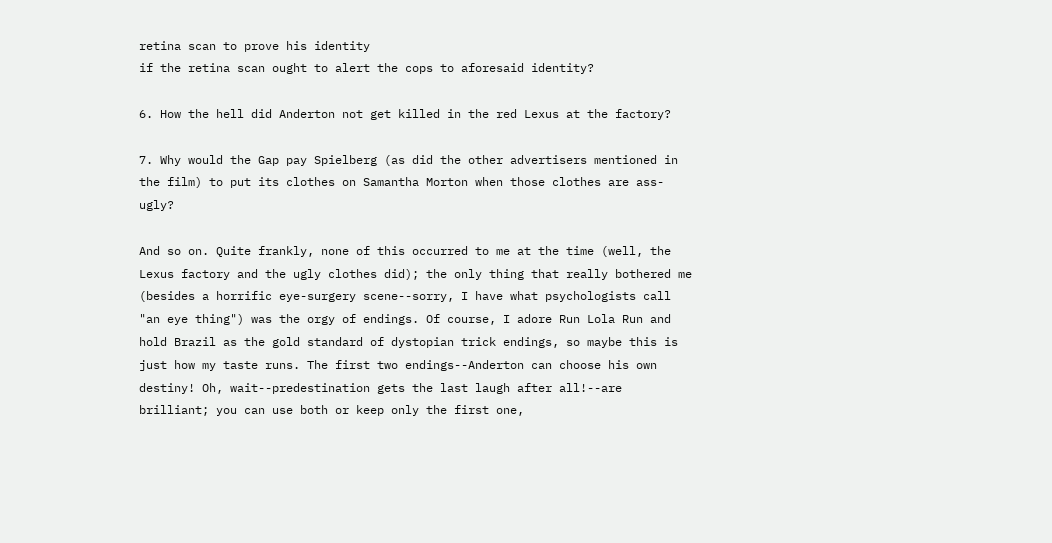retina scan to prove his identity
if the retina scan ought to alert the cops to aforesaid identity?

6. How the hell did Anderton not get killed in the red Lexus at the factory?

7. Why would the Gap pay Spielberg (as did the other advertisers mentioned in the film) to put its clothes on Samantha Morton when those clothes are ass-ugly?

And so on. Quite frankly, none of this occurred to me at the time (well, the Lexus factory and the ugly clothes did); the only thing that really bothered me (besides a horrific eye-surgery scene--sorry, I have what psychologists call "an eye thing") was the orgy of endings. Of course, I adore Run Lola Run and hold Brazil as the gold standard of dystopian trick endings, so maybe this is just how my taste runs. The first two endings--Anderton can choose his own destiny! Oh, wait--predestination gets the last laugh after all!--are brilliant; you can use both or keep only the first one,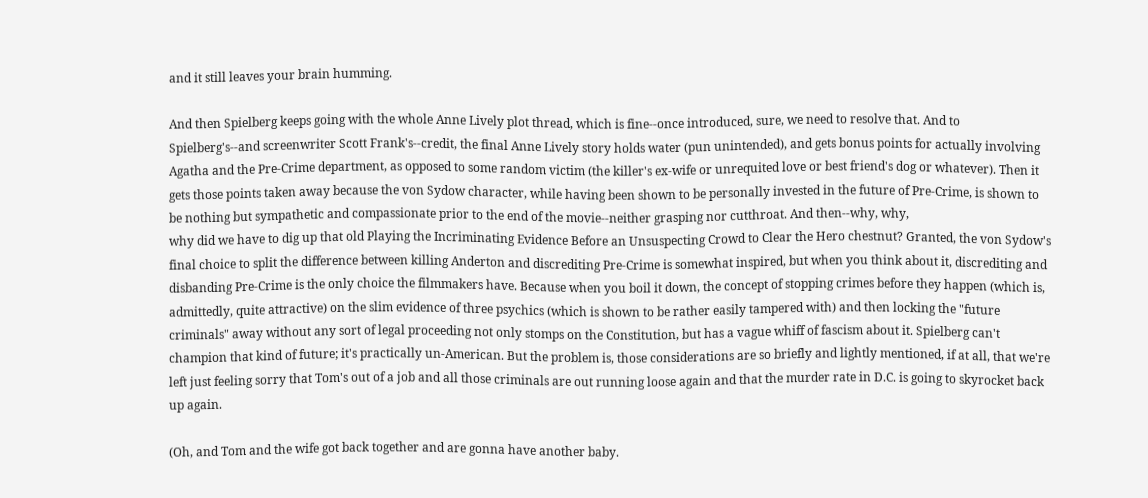and it still leaves your brain humming.

And then Spielberg keeps going with the whole Anne Lively plot thread, which is fine--once introduced, sure, we need to resolve that. And to Spielberg's--and screenwriter Scott Frank's--credit, the final Anne Lively story holds water (pun unintended), and gets bonus points for actually involving Agatha and the Pre-Crime department, as opposed to some random victim (the killer's ex-wife or unrequited love or best friend's dog or whatever). Then it gets those points taken away because the von Sydow character, while having been shown to be personally invested in the future of Pre-Crime, is shown to be nothing but sympathetic and compassionate prior to the end of the movie--neither grasping nor cutthroat. And then--why, why,
why did we have to dig up that old Playing the Incriminating Evidence Before an Unsuspecting Crowd to Clear the Hero chestnut? Granted, the von Sydow's final choice to split the difference between killing Anderton and discrediting Pre-Crime is somewhat inspired, but when you think about it, discrediting and disbanding Pre-Crime is the only choice the filmmakers have. Because when you boil it down, the concept of stopping crimes before they happen (which is, admittedly, quite attractive) on the slim evidence of three psychics (which is shown to be rather easily tampered with) and then locking the "future criminals" away without any sort of legal proceeding not only stomps on the Constitution, but has a vague whiff of fascism about it. Spielberg can't champion that kind of future; it's practically un-American. But the problem is, those considerations are so briefly and lightly mentioned, if at all, that we're left just feeling sorry that Tom's out of a job and all those criminals are out running loose again and that the murder rate in D.C. is going to skyrocket back up again.

(Oh, and Tom and the wife got back together and are gonna have another baby.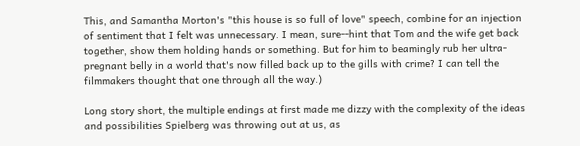This, and Samantha Morton's "this house is so full of love" speech, combine for an injection of sentiment that I felt was unnecessary. I mean, sure--hint that Tom and the wife get back together, show them holding hands or something. But for him to beamingly rub her ultra-pregnant belly in a world that's now filled back up to the gills with crime? I can tell the filmmakers thought that one through all the way.)

Long story short, the multiple endings at first made me dizzy with the complexity of the ideas and possibilities Spielberg was throwing out at us, as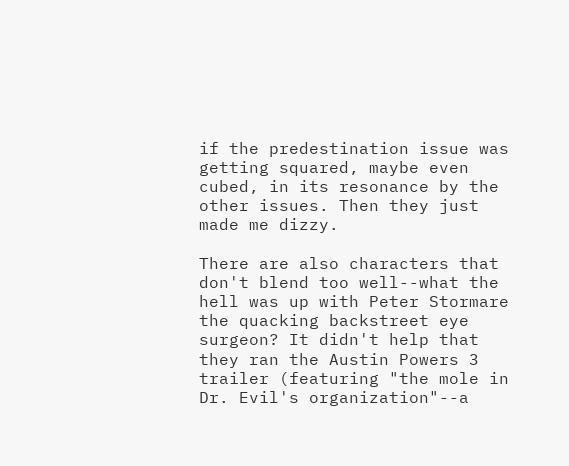if the predestination issue was getting squared, maybe even cubed, in its resonance by the other issues. Then they just made me dizzy.

There are also characters that don't blend too well--what the hell was up with Peter Stormare the quacking backstreet eye surgeon? It didn't help that they ran the Austin Powers 3 trailer (featuring "the mole in Dr. Evil's organization"--a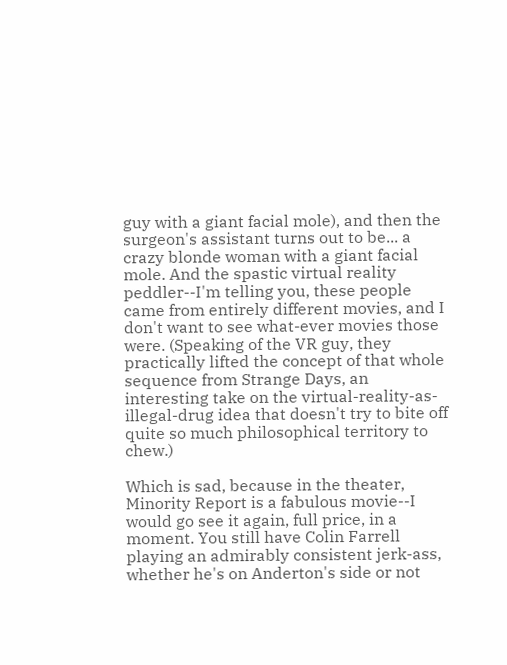guy with a giant facial mole), and then the surgeon's assistant turns out to be... a crazy blonde woman with a giant facial mole. And the spastic virtual reality peddler--I'm telling you, these people came from entirely different movies, and I don't want to see what-ever movies those were. (Speaking of the VR guy, they practically lifted the concept of that whole sequence from Strange Days, an interesting take on the virtual-reality-as-illegal-drug idea that doesn't try to bite off quite so much philosophical territory to chew.)

Which is sad, because in the theater, Minority Report is a fabulous movie--I would go see it again, full price, in a moment. You still have Colin Farrell playing an admirably consistent jerk-ass, whether he's on Anderton's side or not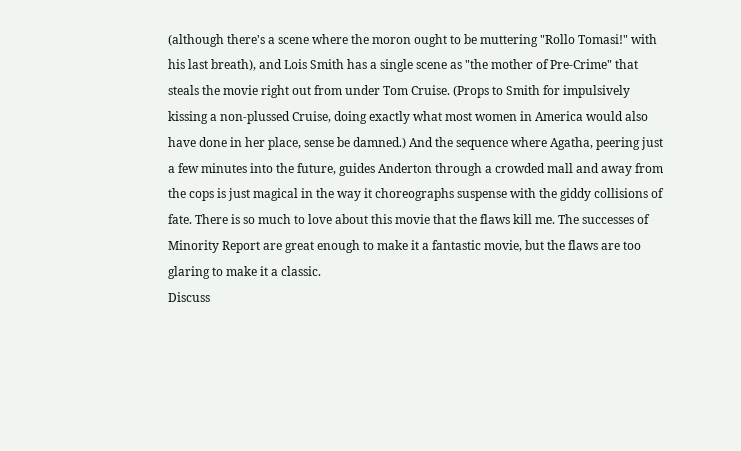(although there's a scene where the moron ought to be muttering "Rollo Tomasi!" with his last breath), and Lois Smith has a single scene as "the mother of Pre-Crime" that steals the movie right out from under Tom Cruise. (Props to Smith for impulsively kissing a non-plussed Cruise, doing exactly what most women in America would also have done in her place, sense be damned.) And the sequence where Agatha, peering just a few minutes into the future, guides Anderton through a crowded mall and away from the cops is just magical in the way it choreographs suspense with the giddy collisions of fate. There is so much to love about this movie that the flaws kill me. The successes of Minority Report are great enough to make it a fantastic movie, but the flaws are too glaring to make it a classic.
Discuss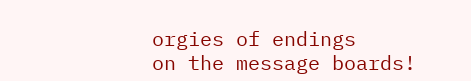orgies of endings
on the message boards!